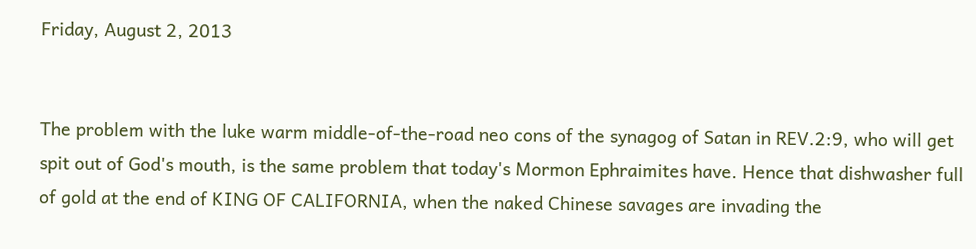Friday, August 2, 2013


The problem with the luke warm middle-of-the-road neo cons of the synagog of Satan in REV.2:9, who will get spit out of God's mouth, is the same problem that today's Mormon Ephraimites have. Hence that dishwasher full of gold at the end of KING OF CALIFORNIA, when the naked Chinese savages are invading the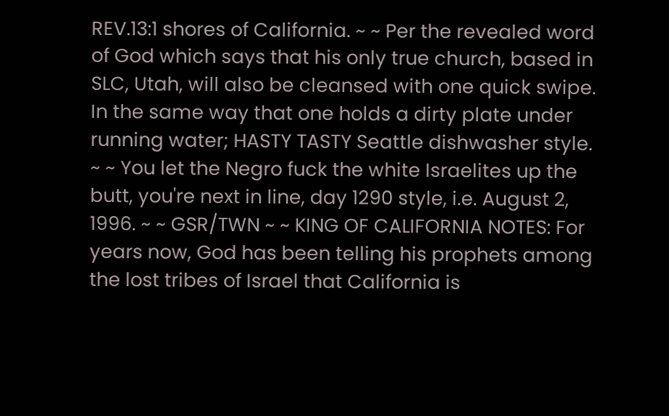REV.13:1 shores of California. ~ ~ Per the revealed word of God which says that his only true church, based in SLC, Utah, will also be cleansed with one quick swipe. In the same way that one holds a dirty plate under running water; HASTY TASTY Seattle dishwasher style. ~ ~ You let the Negro fuck the white Israelites up the butt, you're next in line, day 1290 style, i.e. August 2, 1996. ~ ~ GSR/TWN ~ ~ KING OF CALIFORNIA NOTES: For years now, God has been telling his prophets among the lost tribes of Israel that California is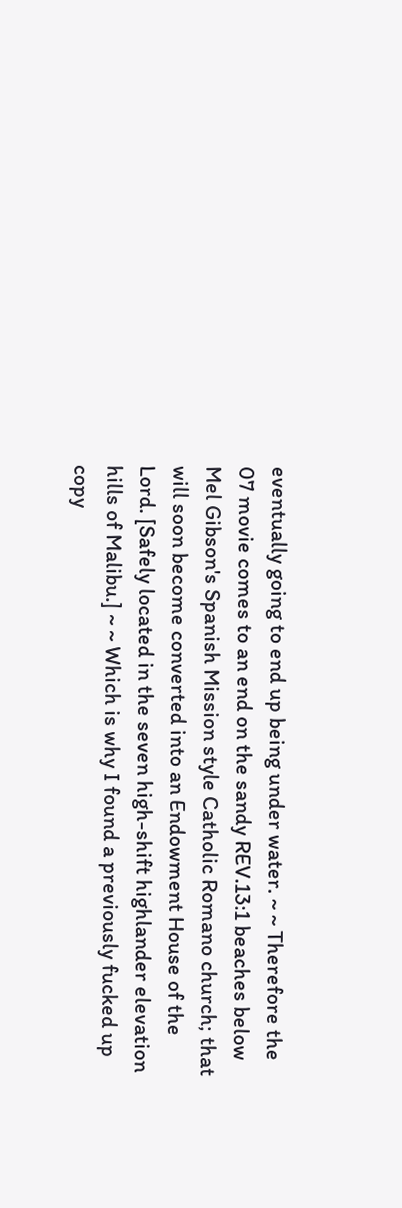eventually going to end up being under water. ~ ~ Therefore the 07 movie comes to an end on the sandy REV.13:1 beaches below Mel Gibson's Spanish Mission style Catholic Romano church; that will soon become converted into an Endowment House of the Lord. [Safely located in the seven high-shift highlander elevation hills of Malibu.] ~ ~ Which is why I found a previously fucked up copy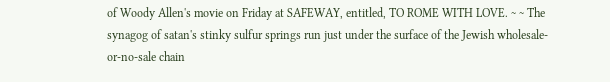of Woody Allen's movie on Friday at SAFEWAY, entitled, TO ROME WITH LOVE. ~ ~ The synagog of satan's stinky sulfur springs run just under the surface of the Jewish wholesale-or-no-sale chain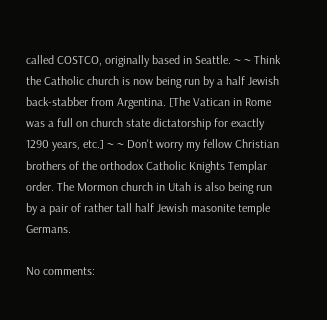called COSTCO, originally based in Seattle. ~ ~ Think the Catholic church is now being run by a half Jewish back-stabber from Argentina. [The Vatican in Rome was a full on church state dictatorship for exactly 1290 years, etc.] ~ ~ Don't worry my fellow Christian brothers of the orthodox Catholic Knights Templar order. The Mormon church in Utah is also being run by a pair of rather tall half Jewish masonite temple Germans.

No comments: